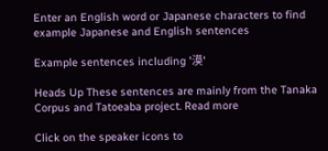Enter an English word or Japanese characters to find example Japanese and English sentences

Example sentences including '漠'

Heads Up These sentences are mainly from the Tanaka Corpus and Tatoeaba project. Read more

Click on the speaker icons to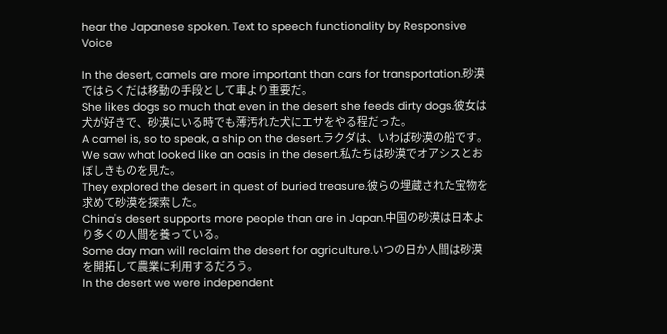hear the Japanese spoken. Text to speech functionality by Responsive Voice

In the desert, camels are more important than cars for transportation.砂漠ではらくだは移動の手段として車より重要だ。
She likes dogs so much that even in the desert she feeds dirty dogs.彼女は犬が好きで、砂漠にいる時でも薄汚れた犬にエサをやる程だった。
A camel is, so to speak, a ship on the desert.ラクダは、いわば砂漠の船です。
We saw what looked like an oasis in the desert.私たちは砂漠でオアシスとおぼしきものを見た。
They explored the desert in quest of buried treasure.彼らの埋蔵された宝物を求めて砂漠を探索した。
China's desert supports more people than are in Japan.中国の砂漠は日本より多くの人間を養っている。
Some day man will reclaim the desert for agriculture.いつの日か人間は砂漠を開拓して農業に利用するだろう。
In the desert we were independent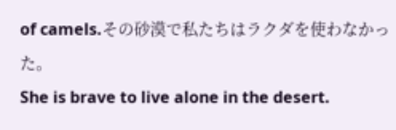of camels.その砂漠で私たちはラクダを使わなかった。
She is brave to live alone in the desert.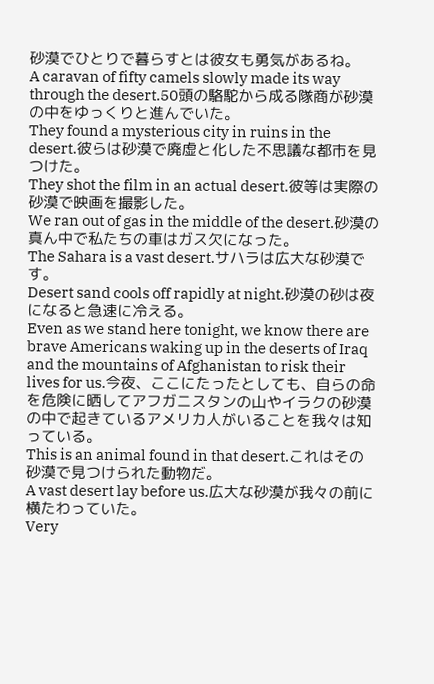砂漠でひとりで暮らすとは彼女も勇気があるね。
A caravan of fifty camels slowly made its way through the desert.50頭の駱駝から成る隊商が砂漠の中をゆっくりと進んでいた。
They found a mysterious city in ruins in the desert.彼らは砂漠で廃虚と化した不思議な都市を見つけた。
They shot the film in an actual desert.彼等は実際の砂漠で映画を撮影した。
We ran out of gas in the middle of the desert.砂漠の真ん中で私たちの車はガス欠になった。
The Sahara is a vast desert.サハラは広大な砂漠です。
Desert sand cools off rapidly at night.砂漠の砂は夜になると急速に冷える。
Even as we stand here tonight, we know there are brave Americans waking up in the deserts of Iraq and the mountains of Afghanistan to risk their lives for us.今夜、ここにたったとしても、自らの命を危険に晒してアフガニスタンの山やイラクの砂漠の中で起きているアメリカ人がいることを我々は知っている。
This is an animal found in that desert.これはその砂漠で見つけられた動物だ。
A vast desert lay before us.広大な砂漠が我々の前に横たわっていた。
Very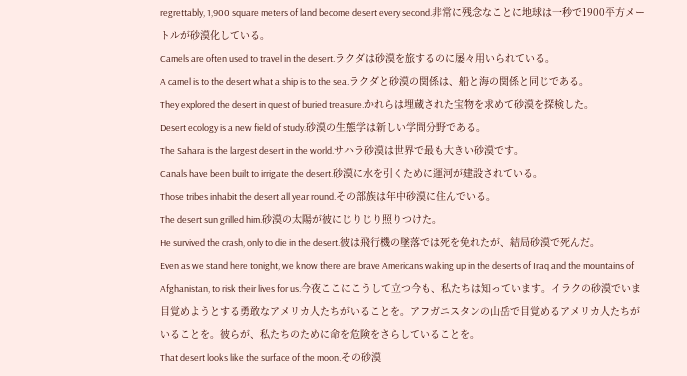regrettably, 1,900 square meters of land become desert every second.非常に残念なことに地球は一秒で1900平方メートルが砂漠化している。
Camels are often used to travel in the desert.ラクダは砂漠を旅するのに屡々用いられている。
A camel is to the desert what a ship is to the sea.ラクダと砂漠の関係は、船と海の関係と同じである。
They explored the desert in quest of buried treasure.かれらは埋蔵された宝物を求めて砂漠を探検した。
Desert ecology is a new field of study.砂漠の生態学は新しい学問分野である。
The Sahara is the largest desert in the world.サハラ砂漠は世界で最も大きい砂漠です。
Canals have been built to irrigate the desert.砂漠に水を引くために運河が建設されている。
Those tribes inhabit the desert all year round.その部族は年中砂漠に住んでいる。
The desert sun grilled him.砂漠の太陽が彼にじりじり照りつけた。
He survived the crash, only to die in the desert.彼は飛行機の墜落では死を免れたが、結局砂漠で死んだ。
Even as we stand here tonight, we know there are brave Americans waking up in the deserts of Iraq and the mountains of Afghanistan, to risk their lives for us.今夜ここにこうして立つ今も、私たちは知っています。イラクの砂漠でいま目覚めようとする勇敢なアメリカ人たちがいることを。アフガニスタンの山岳で目覚めるアメリカ人たちがいることを。彼らが、私たちのために命を危険をさらしていることを。
That desert looks like the surface of the moon.その砂漠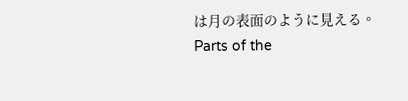は月の表面のように見える。
Parts of the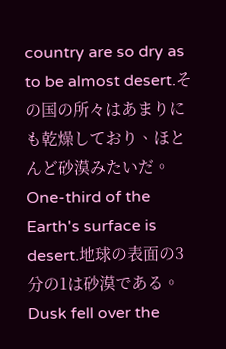country are so dry as to be almost desert.その国の所々はあまりにも乾燥しており、ほとんど砂漠みたいだ。
One-third of the Earth's surface is desert.地球の表面の3分の1は砂漠である。
Dusk fell over the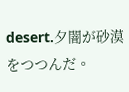desert.夕闇が砂漠をつつんだ。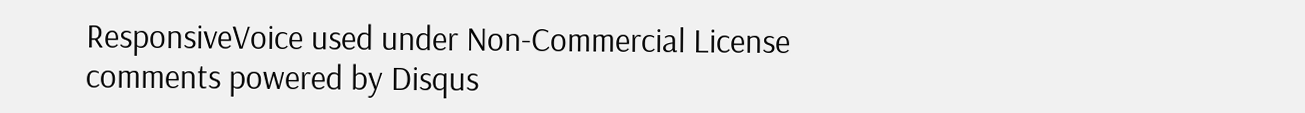ResponsiveVoice used under Non-Commercial License
comments powered by Disqus